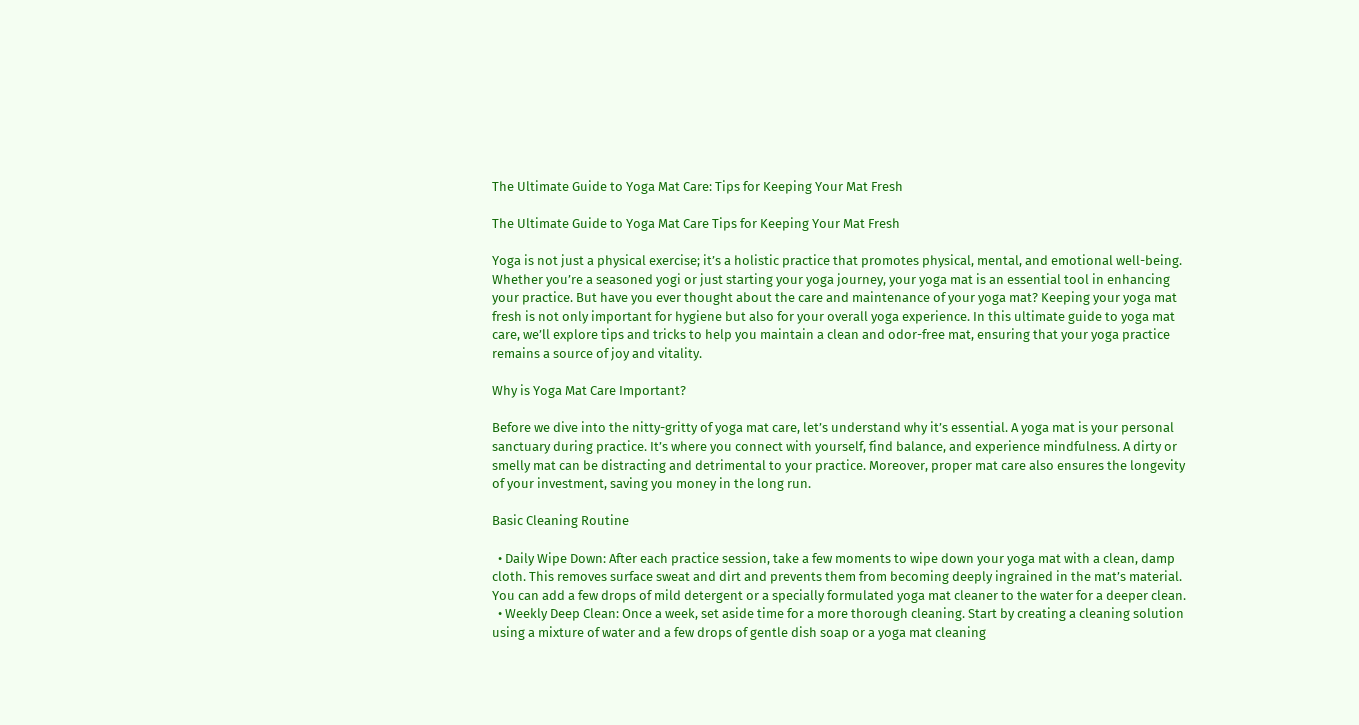The Ultimate Guide to Yoga Mat Care: Tips for Keeping Your Mat Fresh

The Ultimate Guide to Yoga Mat Care Tips for Keeping Your Mat Fresh

Yoga is not just a physical exercise; it’s a holistic practice that promotes physical, mental, and emotional well-being. Whether you’re a seasoned yogi or just starting your yoga journey, your yoga mat is an essential tool in enhancing your practice. But have you ever thought about the care and maintenance of your yoga mat? Keeping your yoga mat fresh is not only important for hygiene but also for your overall yoga experience. In this ultimate guide to yoga mat care, we’ll explore tips and tricks to help you maintain a clean and odor-free mat, ensuring that your yoga practice remains a source of joy and vitality.

Why is Yoga Mat Care Important?

Before we dive into the nitty-gritty of yoga mat care, let’s understand why it’s essential. A yoga mat is your personal sanctuary during practice. It’s where you connect with yourself, find balance, and experience mindfulness. A dirty or smelly mat can be distracting and detrimental to your practice. Moreover, proper mat care also ensures the longevity of your investment, saving you money in the long run.

Basic Cleaning Routine

  • Daily Wipe Down: After each practice session, take a few moments to wipe down your yoga mat with a clean, damp cloth. This removes surface sweat and dirt and prevents them from becoming deeply ingrained in the mat’s material. You can add a few drops of mild detergent or a specially formulated yoga mat cleaner to the water for a deeper clean.
  • Weekly Deep Clean: Once a week, set aside time for a more thorough cleaning. Start by creating a cleaning solution using a mixture of water and a few drops of gentle dish soap or a yoga mat cleaning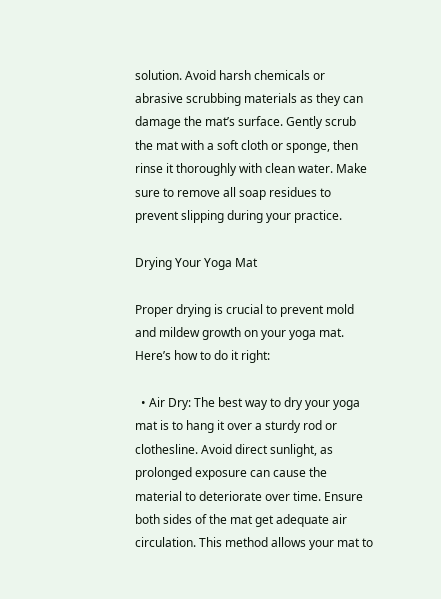solution. Avoid harsh chemicals or abrasive scrubbing materials as they can damage the mat’s surface. Gently scrub the mat with a soft cloth or sponge, then rinse it thoroughly with clean water. Make sure to remove all soap residues to prevent slipping during your practice.

Drying Your Yoga Mat

Proper drying is crucial to prevent mold and mildew growth on your yoga mat. Here’s how to do it right:

  • Air Dry: The best way to dry your yoga mat is to hang it over a sturdy rod or clothesline. Avoid direct sunlight, as prolonged exposure can cause the material to deteriorate over time. Ensure both sides of the mat get adequate air circulation. This method allows your mat to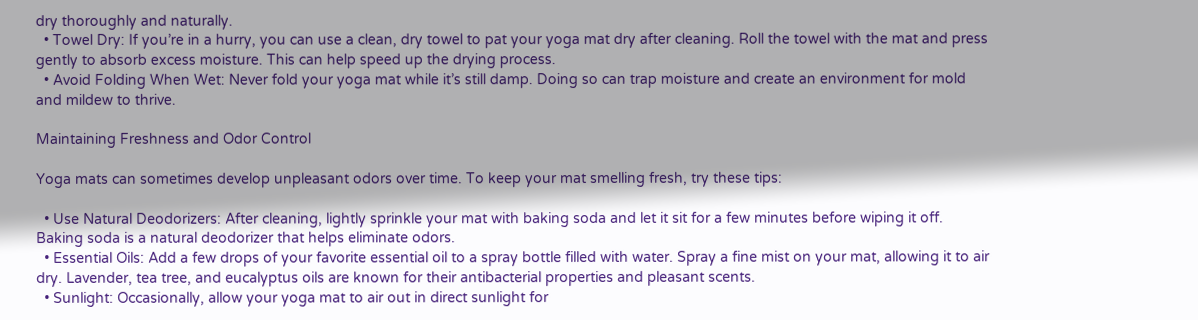dry thoroughly and naturally.
  • Towel Dry: If you’re in a hurry, you can use a clean, dry towel to pat your yoga mat dry after cleaning. Roll the towel with the mat and press gently to absorb excess moisture. This can help speed up the drying process.
  • Avoid Folding When Wet: Never fold your yoga mat while it’s still damp. Doing so can trap moisture and create an environment for mold and mildew to thrive.

Maintaining Freshness and Odor Control

Yoga mats can sometimes develop unpleasant odors over time. To keep your mat smelling fresh, try these tips:

  • Use Natural Deodorizers: After cleaning, lightly sprinkle your mat with baking soda and let it sit for a few minutes before wiping it off. Baking soda is a natural deodorizer that helps eliminate odors.
  • Essential Oils: Add a few drops of your favorite essential oil to a spray bottle filled with water. Spray a fine mist on your mat, allowing it to air dry. Lavender, tea tree, and eucalyptus oils are known for their antibacterial properties and pleasant scents.
  • Sunlight: Occasionally, allow your yoga mat to air out in direct sunlight for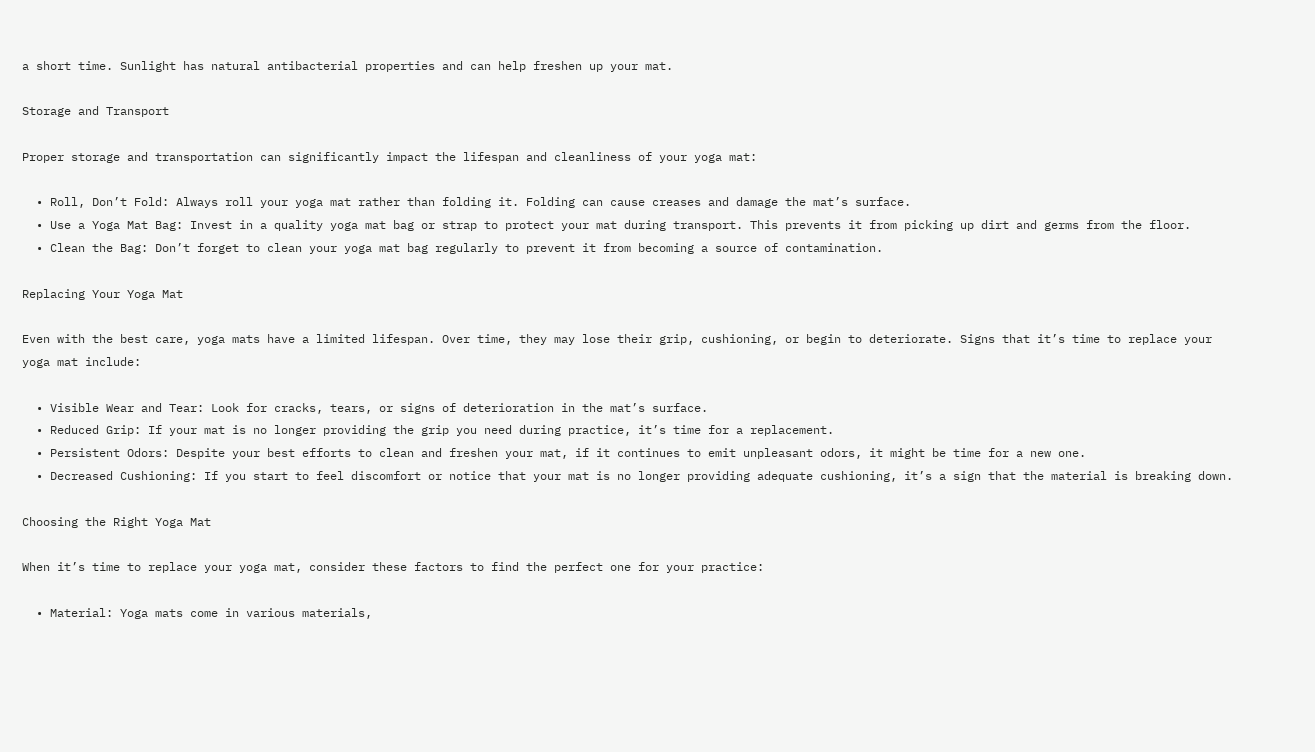a short time. Sunlight has natural antibacterial properties and can help freshen up your mat.

Storage and Transport

Proper storage and transportation can significantly impact the lifespan and cleanliness of your yoga mat:

  • Roll, Don’t Fold: Always roll your yoga mat rather than folding it. Folding can cause creases and damage the mat’s surface.
  • Use a Yoga Mat Bag: Invest in a quality yoga mat bag or strap to protect your mat during transport. This prevents it from picking up dirt and germs from the floor.
  • Clean the Bag: Don’t forget to clean your yoga mat bag regularly to prevent it from becoming a source of contamination.

Replacing Your Yoga Mat

Even with the best care, yoga mats have a limited lifespan. Over time, they may lose their grip, cushioning, or begin to deteriorate. Signs that it’s time to replace your yoga mat include:

  • Visible Wear and Tear: Look for cracks, tears, or signs of deterioration in the mat’s surface.
  • Reduced Grip: If your mat is no longer providing the grip you need during practice, it’s time for a replacement.
  • Persistent Odors: Despite your best efforts to clean and freshen your mat, if it continues to emit unpleasant odors, it might be time for a new one.
  • Decreased Cushioning: If you start to feel discomfort or notice that your mat is no longer providing adequate cushioning, it’s a sign that the material is breaking down.

Choosing the Right Yoga Mat

When it’s time to replace your yoga mat, consider these factors to find the perfect one for your practice:

  • Material: Yoga mats come in various materials,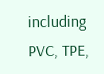including PVC, TPE,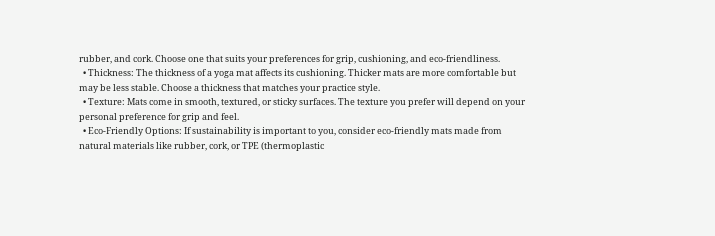rubber, and cork. Choose one that suits your preferences for grip, cushioning, and eco-friendliness.
  • Thickness: The thickness of a yoga mat affects its cushioning. Thicker mats are more comfortable but may be less stable. Choose a thickness that matches your practice style.
  • Texture: Mats come in smooth, textured, or sticky surfaces. The texture you prefer will depend on your personal preference for grip and feel.
  • Eco-Friendly Options: If sustainability is important to you, consider eco-friendly mats made from natural materials like rubber, cork, or TPE (thermoplastic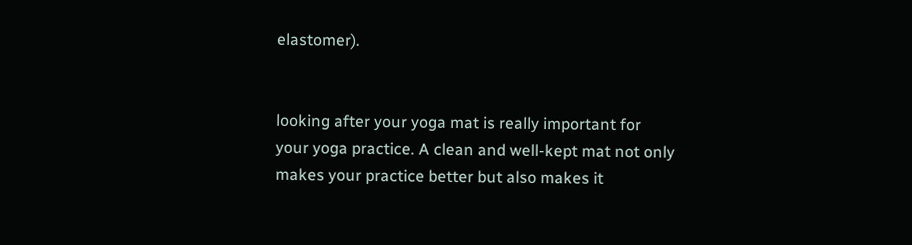elastomer).


looking after your yoga mat is really important for your yoga practice. A clean and well-kept mat not only makes your practice better but also makes it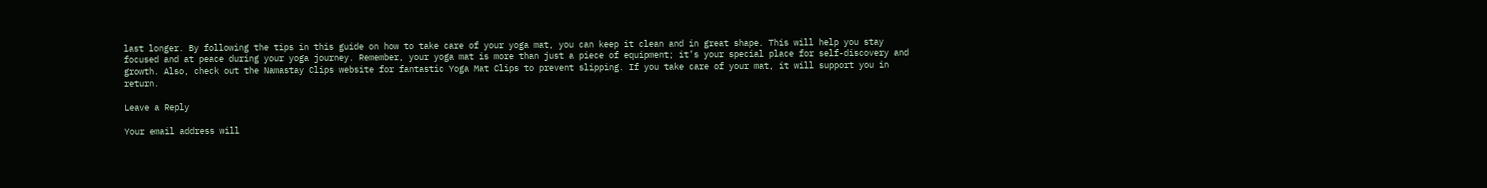last longer. By following the tips in this guide on how to take care of your yoga mat, you can keep it clean and in great shape. This will help you stay focused and at peace during your yoga journey. Remember, your yoga mat is more than just a piece of equipment; it’s your special place for self-discovery and growth. Also, check out the Namastay Clips website for fantastic Yoga Mat Clips to prevent slipping. If you take care of your mat, it will support you in return.

Leave a Reply

Your email address will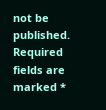not be published. Required fields are marked *